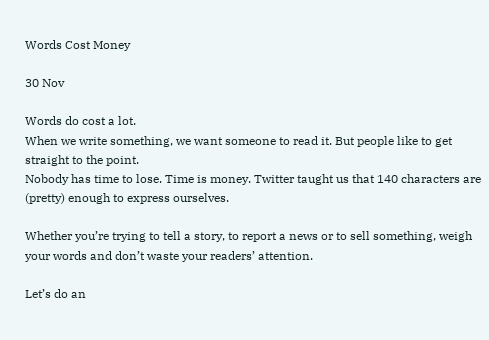Words Cost Money

30 Nov

Words do cost a lot.
When we write something, we want someone to read it. But people like to get straight to the point.
Nobody has time to lose. Time is money. Twitter taught us that 140 characters are (pretty) enough to express ourselves.

Whether you’re trying to tell a story, to report a news or to sell something, weigh your words and don’t waste your readers’ attention.

Let’s do an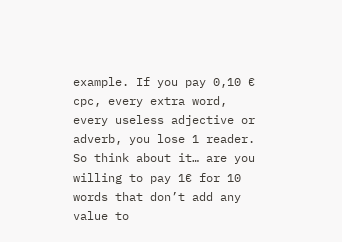example. If you pay 0,10 € cpc, every extra word, every useless adjective or adverb, you lose 1 reader. So think about it… are you willing to pay 1€ for 10 words that don’t add any value to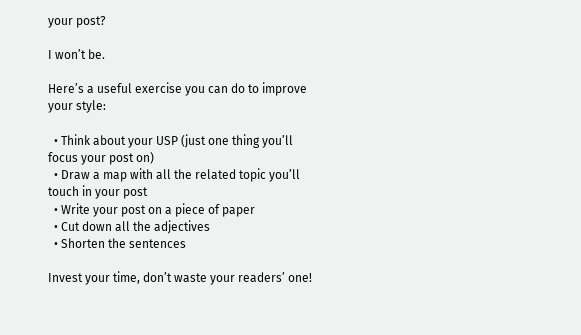your post?

I won’t be.

Here’s a useful exercise you can do to improve your style:

  • Think about your USP (just one thing you’ll focus your post on)
  • Draw a map with all the related topic you’ll touch in your post
  • Write your post on a piece of paper
  • Cut down all the adjectives
  • Shorten the sentences

Invest your time, don’t waste your readers’ one!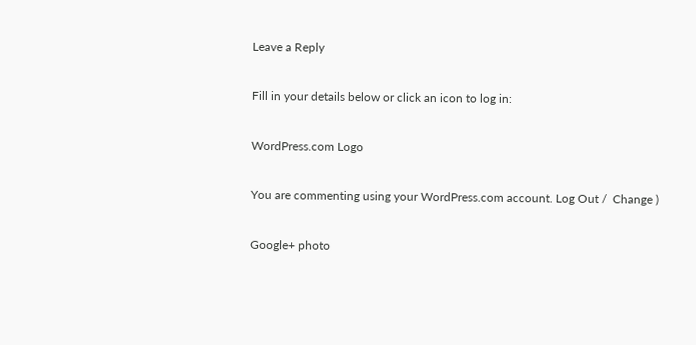Leave a Reply

Fill in your details below or click an icon to log in:

WordPress.com Logo

You are commenting using your WordPress.com account. Log Out /  Change )

Google+ photo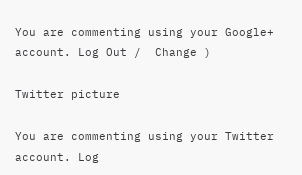You are commenting using your Google+ account. Log Out /  Change )

Twitter picture

You are commenting using your Twitter account. Log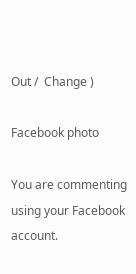Out /  Change )

Facebook photo

You are commenting using your Facebook account.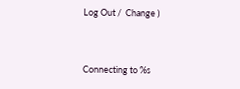Log Out /  Change )


Connecting to %s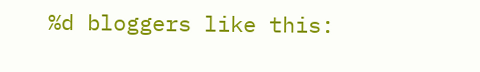%d bloggers like this: